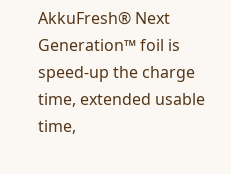AkkuFresh® Next Generation™ foil is speed-up the charge time, extended usable time,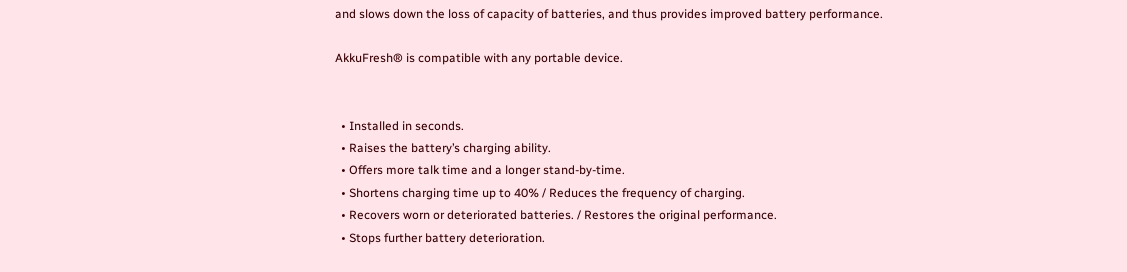and slows down the loss of capacity of batteries, and thus provides improved battery performance.

AkkuFresh® is compatible with any portable device.


  • Installed in seconds.
  • Raises the battery’s charging ability.
  • Offers more talk time and a longer stand-by-time.
  • Shortens charging time up to 40% / Reduces the frequency of charging.
  • Recovers worn or deteriorated batteries. / Restores the original performance.
  • Stops further battery deterioration.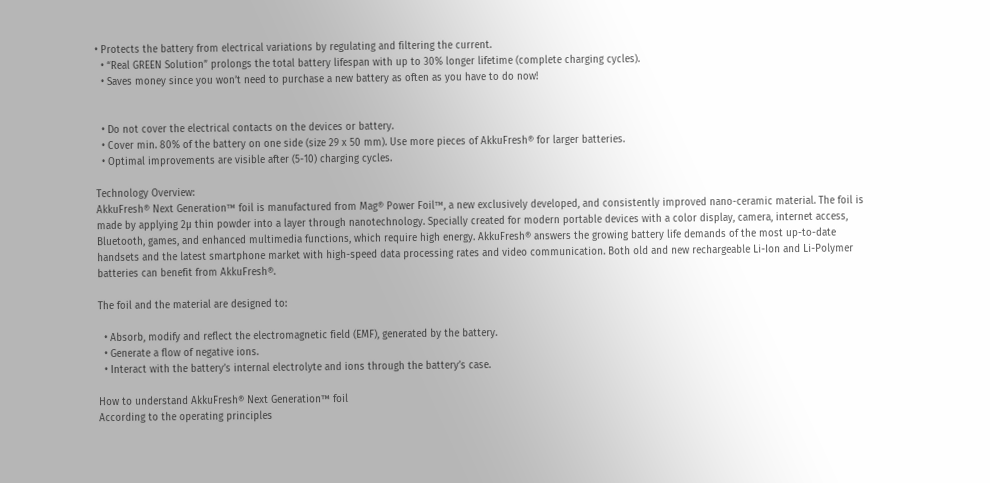• Protects the battery from electrical variations by regulating and filtering the current.
  • “Real GREEN Solution” prolongs the total battery lifespan with up to 30% longer lifetime (complete charging cycles).
  • Saves money since you won’t need to purchase a new battery as often as you have to do now!


  • Do not cover the electrical contacts on the devices or battery.
  • Cover min. 80% of the battery on one side (size 29 x 50 mm). Use more pieces of AkkuFresh® for larger batteries.
  • Optimal improvements are visible after (5-10) charging cycles.

Technology Overview:
AkkuFresh® Next Generation™ foil is manufactured from Mag® Power Foil™, a new exclusively developed, and consistently improved nano-ceramic material. The foil is made by applying 2µ thin powder into a layer through nanotechnology. Specially created for modern portable devices with a color display, camera, internet access, Bluetooth, games, and enhanced multimedia functions, which require high energy. AkkuFresh® answers the growing battery life demands of the most up-to-date handsets and the latest smartphone market with high-speed data processing rates and video communication. Both old and new rechargeable Li-Ion and Li-Polymer batteries can benefit from AkkuFresh®.

The foil and the material are designed to:

  • Absorb, modify and reflect the electromagnetic field (EMF), generated by the battery.
  • Generate a flow of negative ions.
  • Interact with the battery’s internal electrolyte and ions through the battery’s case.

How to understand AkkuFresh® Next Generation™ foil
According to the operating principles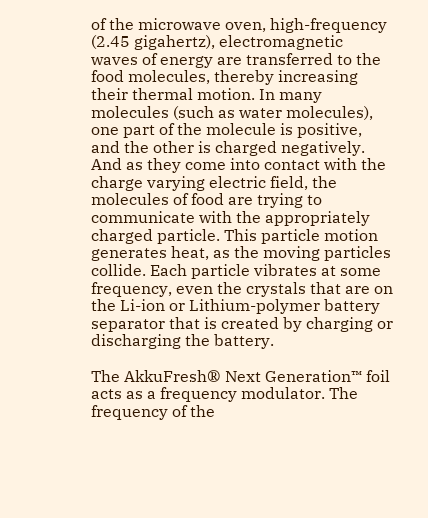of the microwave oven, high-frequency (2.45 gigahertz), electromagnetic waves of energy are transferred to the food molecules, thereby increasing their thermal motion. In many molecules (such as water molecules), one part of the molecule is positive, and the other is charged negatively. And as they come into contact with the charge varying electric field, the molecules of food are trying to communicate with the appropriately charged particle. This particle motion generates heat, as the moving particles collide. Each particle vibrates at some frequency, even the crystals that are on the Li-ion or Lithium-polymer battery separator that is created by charging or discharging the battery.

The AkkuFresh® Next Generation™ foil acts as a frequency modulator. The frequency of the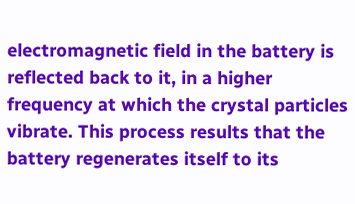electromagnetic field in the battery is reflected back to it, in a higher frequency at which the crystal particles vibrate. This process results that the battery regenerates itself to its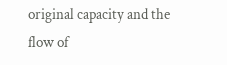original capacity and the flow of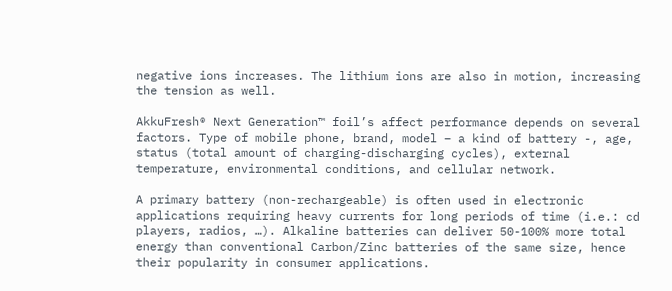negative ions increases. The lithium ions are also in motion, increasing the tension as well.

AkkuFresh® Next Generation™ foil’s affect performance depends on several factors. Type of mobile phone, brand, model – a kind of battery -, age, status (total amount of charging-discharging cycles), external temperature, environmental conditions, and cellular network.

A primary battery (non-rechargeable) is often used in electronic applications requiring heavy currents for long periods of time (i.e.: cd players, radios, …). Alkaline batteries can deliver 50-100% more total energy than conventional Carbon/Zinc batteries of the same size, hence their popularity in consumer applications.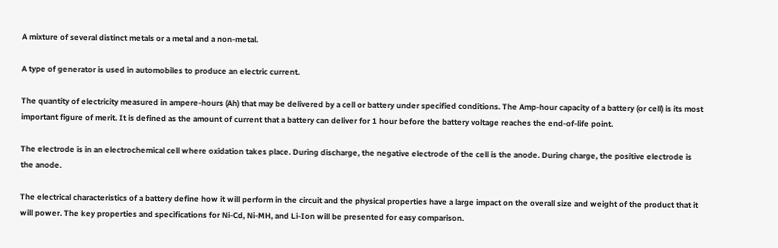A mixture of several distinct metals or a metal and a non-metal.

A type of generator is used in automobiles to produce an electric current.

The quantity of electricity measured in ampere-hours (Ah) that may be delivered by a cell or battery under specified conditions. The Amp-hour capacity of a battery (or cell) is its most important figure of merit. It is defined as the amount of current that a battery can deliver for 1 hour before the battery voltage reaches the end-of-life point.

The electrode is in an electrochemical cell where oxidation takes place. During discharge, the negative electrode of the cell is the anode. During charge, the positive electrode is the anode.

The electrical characteristics of a battery define how it will perform in the circuit and the physical properties have a large impact on the overall size and weight of the product that it will power. The key properties and specifications for Ni-Cd, Ni-MH, and Li-Ion will be presented for easy comparison.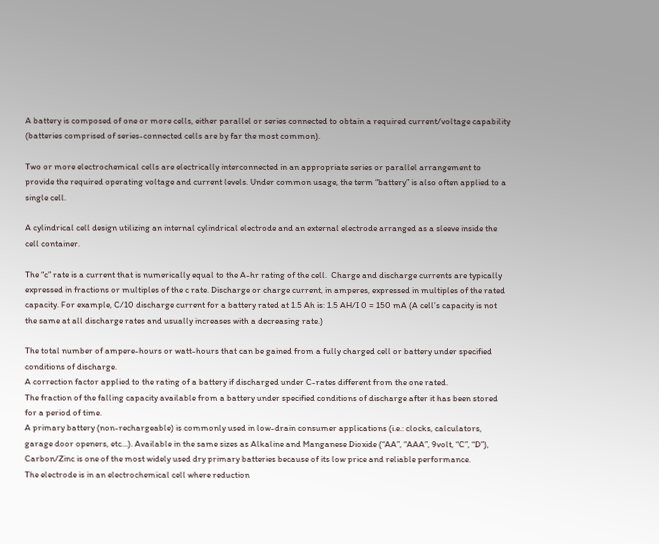A battery is composed of one or more cells, either parallel or series connected to obtain a required current/voltage capability (batteries comprised of series-connected cells are by far the most common).

Two or more electrochemical cells are electrically interconnected in an appropriate series or parallel arrangement to provide the required operating voltage and current levels. Under common usage, the term “battery” is also often applied to a single cell.

A cylindrical cell design utilizing an internal cylindrical electrode and an external electrode arranged as a sleeve inside the cell container.

The “c” rate is a current that is numerically equal to the A-hr rating of the cell.  Charge and discharge currents are typically expressed in fractions or multiples of the c rate. Discharge or charge current, in amperes, expressed in multiples of the rated capacity. For example, C/10 discharge current for a battery rated at 1.5 Ah is: 1.5 AH/I 0 = 150 mA (A cell’s capacity is not the same at all discharge rates and usually increases with a decreasing rate.)

The total number of ampere-hours or watt-hours that can be gained from a fully charged cell or battery under specified conditions of discharge.
A correction factor applied to the rating of a battery if discharged under C-rates different from the one rated.
The fraction of the falling capacity available from a battery under specified conditions of discharge after it has been stored for a period of time.
A primary battery (non-rechargeable) is commonly used in low-drain consumer applications (i.e.: clocks, calculators, garage door openers, etc…). Available in the same sizes as Alkaline and Manganese Dioxide (“AA”, “AAA”, 9volt, “C”, “D”), Carbon/Zinc is one of the most widely used dry primary batteries because of its low price and reliable performance.
The electrode is in an electrochemical cell where reduction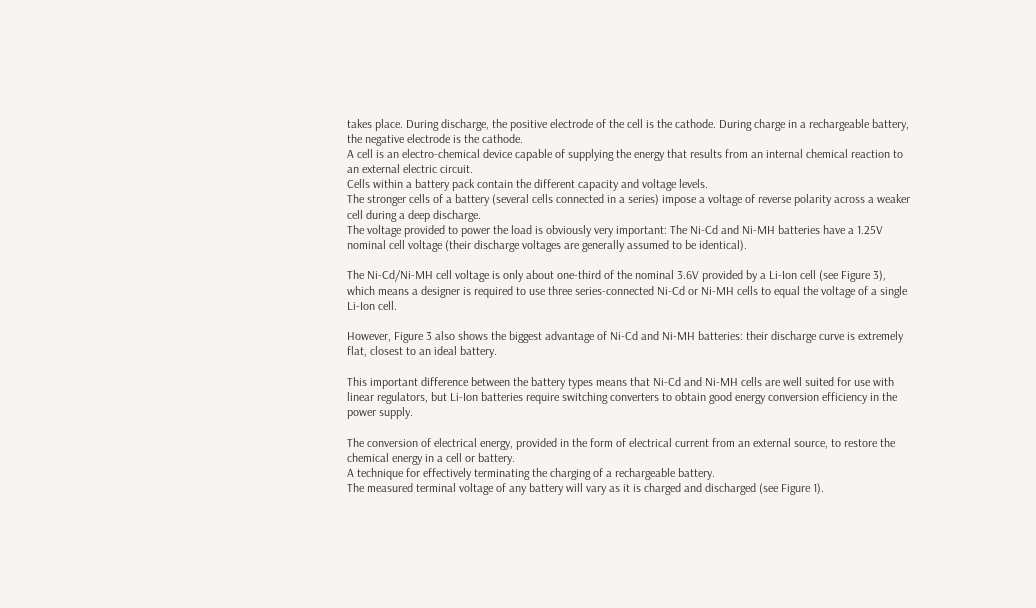takes place. During discharge, the positive electrode of the cell is the cathode. During charge in a rechargeable battery, the negative electrode is the cathode.
A cell is an electro-chemical device capable of supplying the energy that results from an internal chemical reaction to an external electric circuit.
Cells within a battery pack contain the different capacity and voltage levels.
The stronger cells of a battery (several cells connected in a series) impose a voltage of reverse polarity across a weaker cell during a deep discharge.
The voltage provided to power the load is obviously very important: The Ni-Cd and Ni-MH batteries have a 1.25V nominal cell voltage (their discharge voltages are generally assumed to be identical).

The Ni-Cd/Ni-MH cell voltage is only about one-third of the nominal 3.6V provided by a Li-Ion cell (see Figure 3), which means a designer is required to use three series-connected Ni-Cd or Ni-MH cells to equal the voltage of a single Li-Ion cell.

However, Figure 3 also shows the biggest advantage of Ni-Cd and Ni-MH batteries: their discharge curve is extremely flat, closest to an ideal battery.

This important difference between the battery types means that Ni-Cd and Ni-MH cells are well suited for use with linear regulators, but Li-Ion batteries require switching converters to obtain good energy conversion efficiency in the power supply.

The conversion of electrical energy, provided in the form of electrical current from an external source, to restore the chemical energy in a cell or battery.
A technique for effectively terminating the charging of a rechargeable battery.
The measured terminal voltage of any battery will vary as it is charged and discharged (see Figure 1).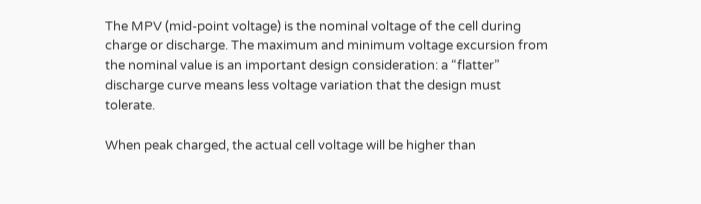The MPV (mid-point voltage) is the nominal voltage of the cell during charge or discharge. The maximum and minimum voltage excursion from the nominal value is an important design consideration: a “flatter” discharge curve means less voltage variation that the design must tolerate.

When peak charged, the actual cell voltage will be higher than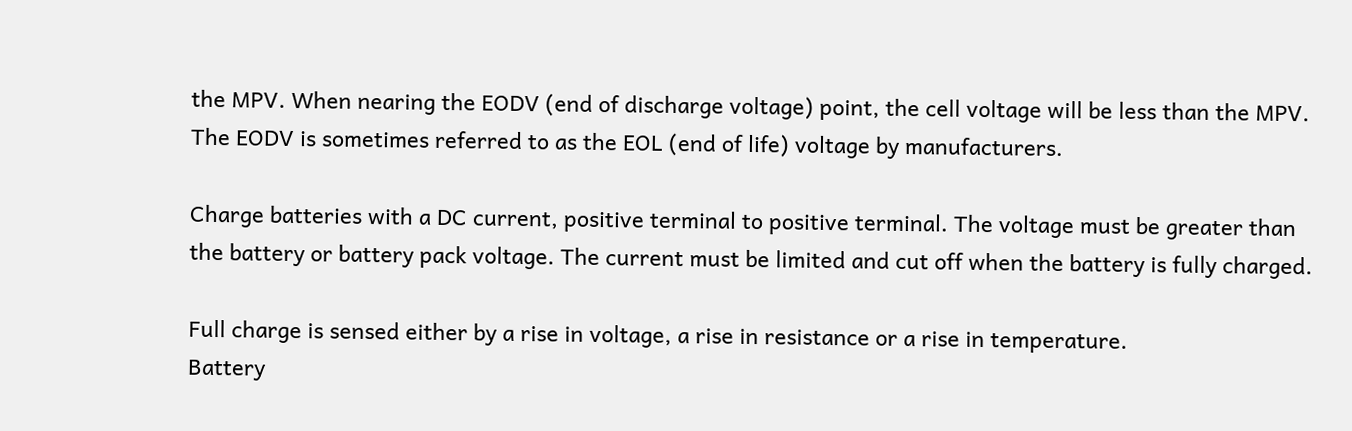the MPV. When nearing the EODV (end of discharge voltage) point, the cell voltage will be less than the MPV. The EODV is sometimes referred to as the EOL (end of life) voltage by manufacturers.

Charge batteries with a DC current, positive terminal to positive terminal. The voltage must be greater than the battery or battery pack voltage. The current must be limited and cut off when the battery is fully charged.

Full charge is sensed either by a rise in voltage, a rise in resistance or a rise in temperature.
Battery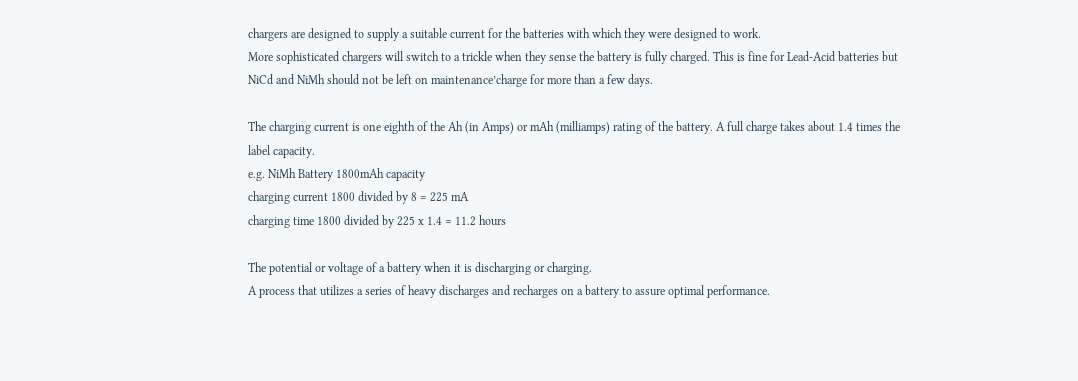chargers are designed to supply a suitable current for the batteries with which they were designed to work.
More sophisticated chargers will switch to a trickle when they sense the battery is fully charged. This is fine for Lead-Acid batteries but NiCd and NiMh should not be left on maintenance’charge for more than a few days.

The charging current is one eighth of the Ah (in Amps) or mAh (milliamps) rating of the battery. A full charge takes about 1.4 times the label capacity.
e.g. NiMh Battery 1800mAh capacity
charging current 1800 divided by 8 = 225 mA
charging time 1800 divided by 225 x 1.4 = 11.2 hours

The potential or voltage of a battery when it is discharging or charging.
A process that utilizes a series of heavy discharges and recharges on a battery to assure optimal performance.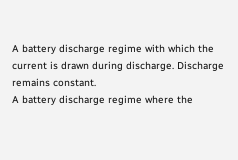A battery discharge regime with which the current is drawn during discharge. Discharge remains constant.
A battery discharge regime where the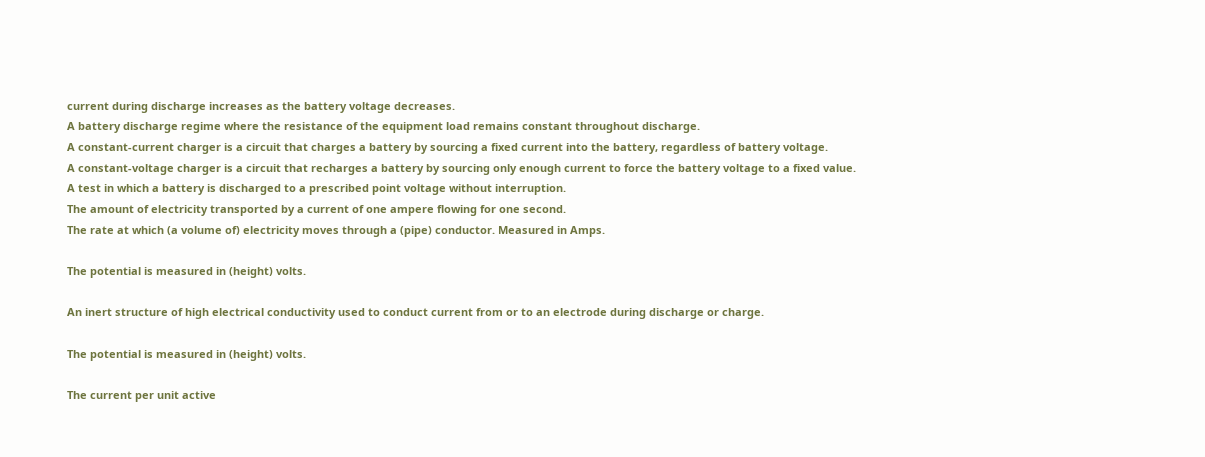current during discharge increases as the battery voltage decreases.
A battery discharge regime where the resistance of the equipment load remains constant throughout discharge.
A constant-current charger is a circuit that charges a battery by sourcing a fixed current into the battery, regardless of battery voltage.
A constant-voltage charger is a circuit that recharges a battery by sourcing only enough current to force the battery voltage to a fixed value.
A test in which a battery is discharged to a prescribed point voltage without interruption.
The amount of electricity transported by a current of one ampere flowing for one second.
The rate at which (a volume of) electricity moves through a (pipe) conductor. Measured in Amps.

The potential is measured in (height) volts.

An inert structure of high electrical conductivity used to conduct current from or to an electrode during discharge or charge.

The potential is measured in (height) volts.

The current per unit active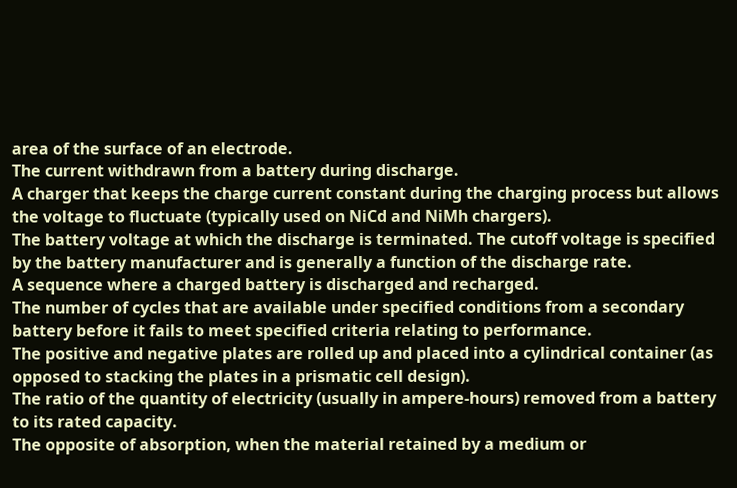area of the surface of an electrode.
The current withdrawn from a battery during discharge.
A charger that keeps the charge current constant during the charging process but allows the voltage to fluctuate (typically used on NiCd and NiMh chargers).
The battery voltage at which the discharge is terminated. The cutoff voltage is specified by the battery manufacturer and is generally a function of the discharge rate.
A sequence where a charged battery is discharged and recharged.
The number of cycles that are available under specified conditions from a secondary battery before it fails to meet specified criteria relating to performance.
The positive and negative plates are rolled up and placed into a cylindrical container (as opposed to stacking the plates in a prismatic cell design).
The ratio of the quantity of electricity (usually in ampere-hours) removed from a battery to its rated capacity.
The opposite of absorption, when the material retained by a medium or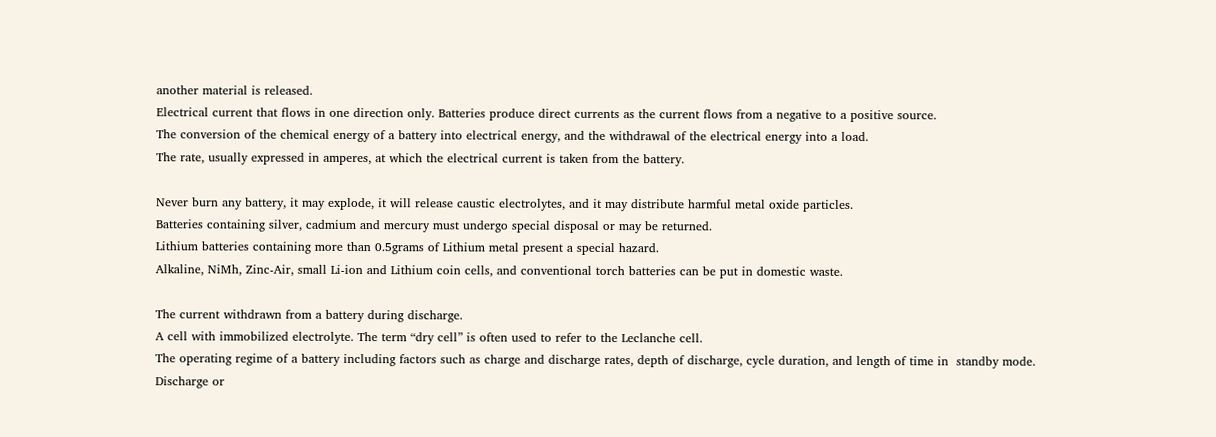another material is released.
Electrical current that flows in one direction only. Batteries produce direct currents as the current flows from a negative to a positive source.
The conversion of the chemical energy of a battery into electrical energy, and the withdrawal of the electrical energy into a load.
The rate, usually expressed in amperes, at which the electrical current is taken from the battery.

Never burn any battery, it may explode, it will release caustic electrolytes, and it may distribute harmful metal oxide particles.
Batteries containing silver, cadmium and mercury must undergo special disposal or may be returned.
Lithium batteries containing more than 0.5grams of Lithium metal present a special hazard.
Alkaline, NiMh, Zinc-Air, small Li-ion and Lithium coin cells, and conventional torch batteries can be put in domestic waste.

The current withdrawn from a battery during discharge.
A cell with immobilized electrolyte. The term “dry cell” is often used to refer to the Leclanche cell.
The operating regime of a battery including factors such as charge and discharge rates, depth of discharge, cycle duration, and length of time in  standby mode.
Discharge or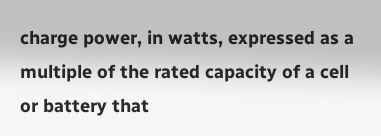charge power, in watts, expressed as a multiple of the rated capacity of a cell or battery that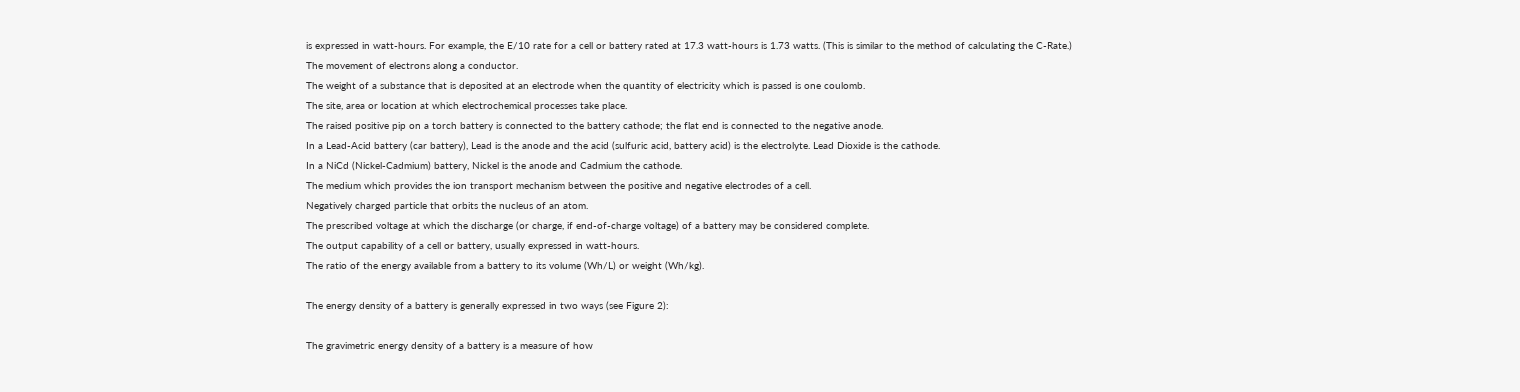is expressed in watt-hours. For example, the E/10 rate for a cell or battery rated at 17.3 watt-hours is 1.73 watts. (This is similar to the method of calculating the C-Rate.)
The movement of electrons along a conductor.
The weight of a substance that is deposited at an electrode when the quantity of electricity which is passed is one coulomb.
The site, area or location at which electrochemical processes take place.
The raised positive pip on a torch battery is connected to the battery cathode; the flat end is connected to the negative anode.
In a Lead-Acid battery (car battery), Lead is the anode and the acid (sulfuric acid, battery acid) is the electrolyte. Lead Dioxide is the cathode.
In a NiCd (Nickel-Cadmium) battery, Nickel is the anode and Cadmium the cathode.
The medium which provides the ion transport mechanism between the positive and negative electrodes of a cell.
Negatively charged particle that orbits the nucleus of an atom.
The prescribed voltage at which the discharge (or charge, if end-of-charge voltage) of a battery may be considered complete.
The output capability of a cell or battery, usually expressed in watt-hours.
The ratio of the energy available from a battery to its volume (Wh/L) or weight (Wh/kg).

The energy density of a battery is generally expressed in two ways (see Figure 2):

The gravimetric energy density of a battery is a measure of how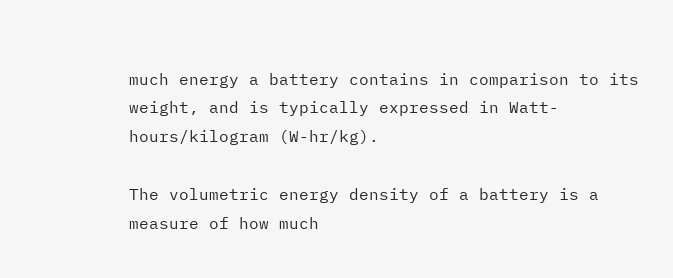much energy a battery contains in comparison to its weight, and is typically expressed in Watt-hours/kilogram (W-hr/kg).

The volumetric energy density of a battery is a measure of how much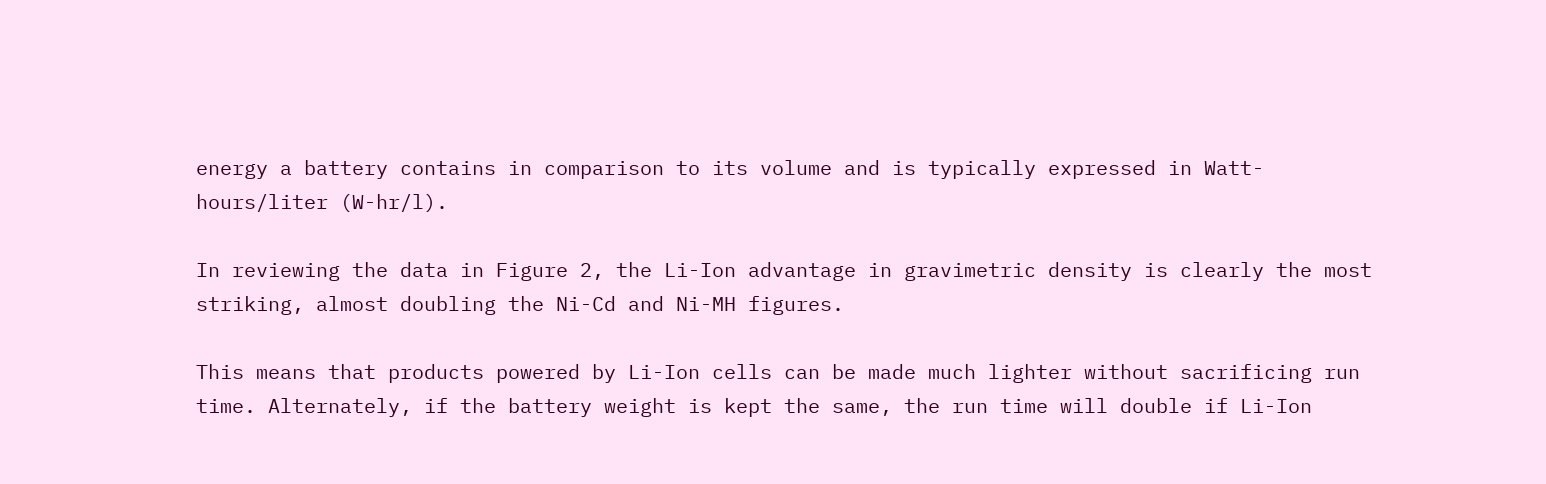energy a battery contains in comparison to its volume and is typically expressed in Watt-hours/liter (W-hr/l).

In reviewing the data in Figure 2, the Li-Ion advantage in gravimetric density is clearly the most striking, almost doubling the Ni-Cd and Ni-MH figures.

This means that products powered by Li-Ion cells can be made much lighter without sacrificing run time. Alternately, if the battery weight is kept the same, the run time will double if Li-Ion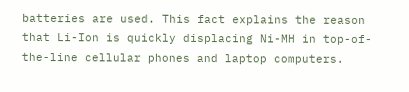batteries are used. This fact explains the reason that Li-Ion is quickly displacing Ni-MH in top-of-the-line cellular phones and laptop computers.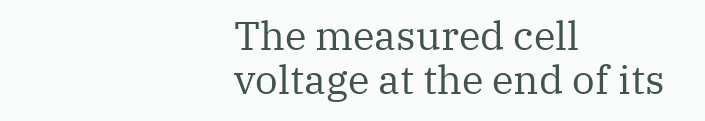The measured cell voltage at the end of its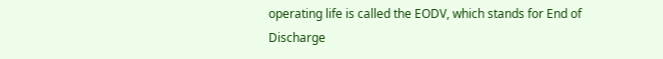operating life is called the EODV, which stands for End of Discharge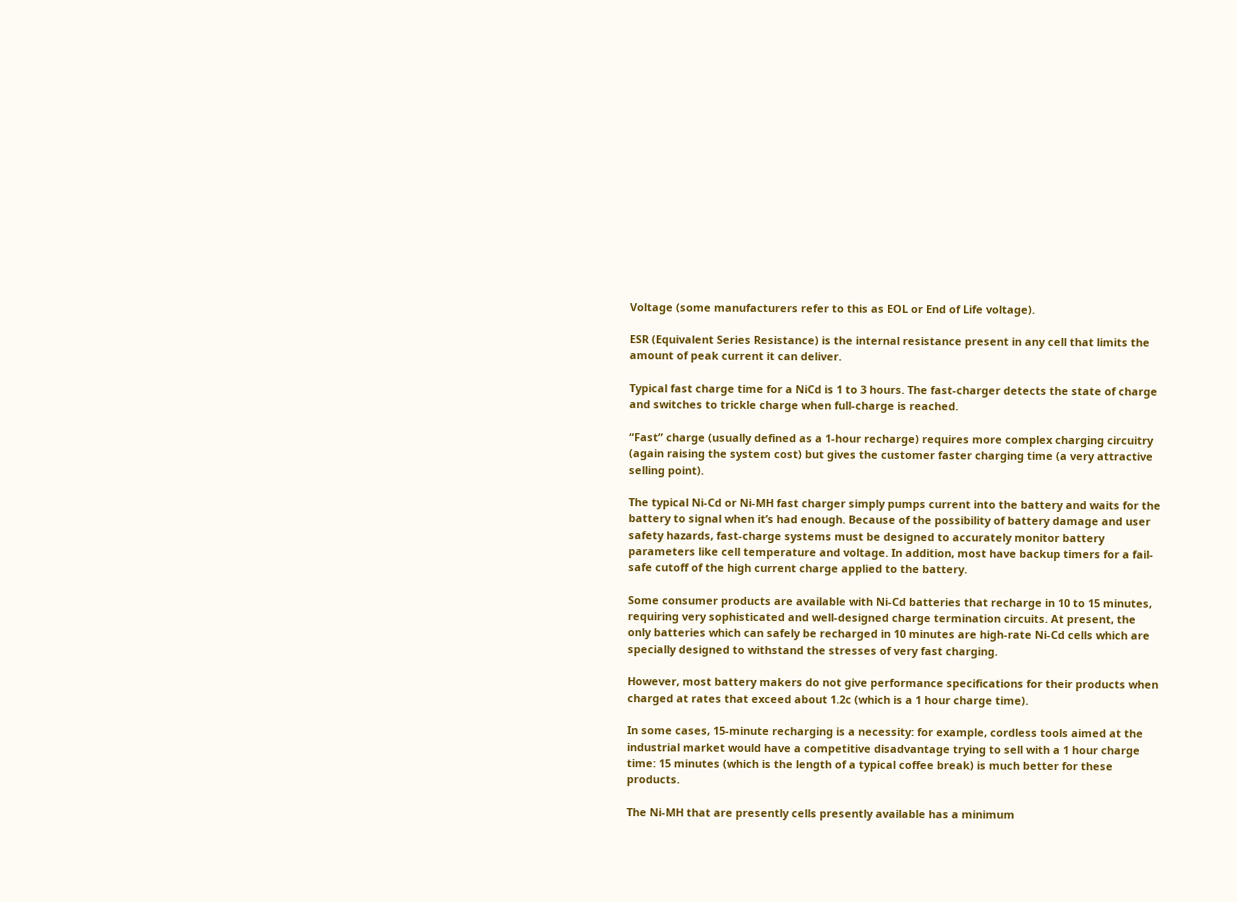Voltage (some manufacturers refer to this as EOL or End of Life voltage).

ESR (Equivalent Series Resistance) is the internal resistance present in any cell that limits the amount of peak current it can deliver.

Typical fast charge time for a NiCd is 1 to 3 hours. The fast-charger detects the state of charge and switches to trickle charge when full-charge is reached.

“Fast” charge (usually defined as a 1-hour recharge) requires more complex charging circuitry (again raising the system cost) but gives the customer faster charging time (a very attractive selling point).

The typical Ni-Cd or Ni-MH fast charger simply pumps current into the battery and waits for the battery to signal when it’s had enough. Because of the possibility of battery damage and user safety hazards, fast-charge systems must be designed to accurately monitor battery parameters like cell temperature and voltage. In addition, most have backup timers for a fail-safe cutoff of the high current charge applied to the battery.

Some consumer products are available with Ni-Cd batteries that recharge in 10 to 15 minutes, requiring very sophisticated and well-designed charge termination circuits. At present, the only batteries which can safely be recharged in 10 minutes are high-rate Ni-Cd cells which are specially designed to withstand the stresses of very fast charging.

However, most battery makers do not give performance specifications for their products when charged at rates that exceed about 1.2c (which is a 1 hour charge time).

In some cases, 15-minute recharging is a necessity: for example, cordless tools aimed at the industrial market would have a competitive disadvantage trying to sell with a 1 hour charge time: 15 minutes (which is the length of a typical coffee break) is much better for these products.

The Ni-MH that are presently cells presently available has a minimum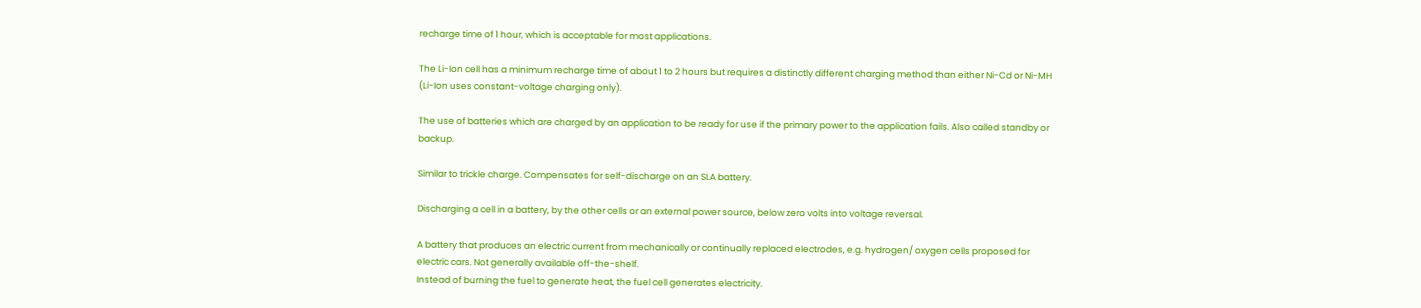recharge time of 1 hour, which is acceptable for most applications.

The Li-Ion cell has a minimum recharge time of about 1 to 2 hours but requires a distinctly different charging method than either Ni-Cd or Ni-MH (Li-Ion uses constant-voltage charging only).

The use of batteries which are charged by an application to be ready for use if the primary power to the application fails. Also called standby or backup.

Similar to trickle charge. Compensates for self-discharge on an SLA battery.

Discharging a cell in a battery, by the other cells or an external power source, below zero volts into voltage reversal.

A battery that produces an electric current from mechanically or continually replaced electrodes, e.g. hydrogen/ oxygen cells proposed for electric cars. Not generally available off-the-shelf.
Instead of burning the fuel to generate heat, the fuel cell generates electricity.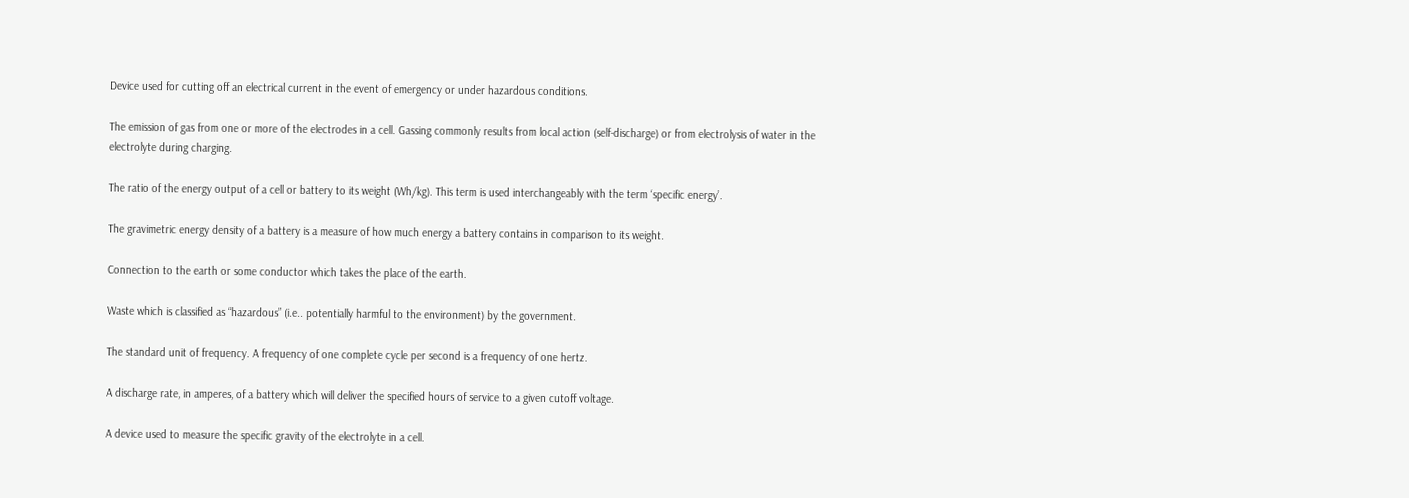Device used for cutting off an electrical current in the event of emergency or under hazardous conditions.

The emission of gas from one or more of the electrodes in a cell. Gassing commonly results from local action (self-discharge) or from electrolysis of water in the electrolyte during charging.

The ratio of the energy output of a cell or battery to its weight (Wh/kg). This term is used interchangeably with the term ‘specific energy’.

The gravimetric energy density of a battery is a measure of how much energy a battery contains in comparison to its weight.

Connection to the earth or some conductor which takes the place of the earth.

Waste which is classified as “hazardous” (i.e.. potentially harmful to the environment) by the government.

The standard unit of frequency. A frequency of one complete cycle per second is a frequency of one hertz.

A discharge rate, in amperes, of a battery which will deliver the specified hours of service to a given cutoff voltage.

A device used to measure the specific gravity of the electrolyte in a cell.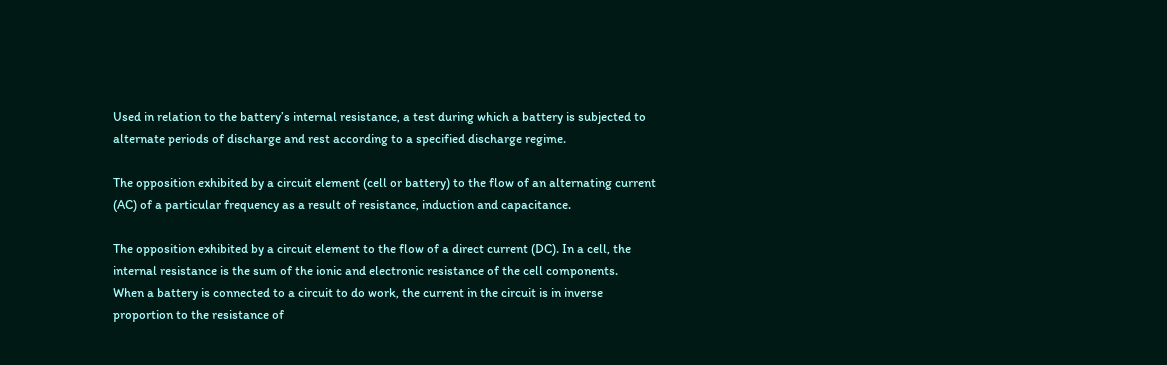Used in relation to the battery’s internal resistance, a test during which a battery is subjected to alternate periods of discharge and rest according to a specified discharge regime.

The opposition exhibited by a circuit element (cell or battery) to the flow of an alternating current (AC) of a particular frequency as a result of resistance, induction and capacitance.

The opposition exhibited by a circuit element to the flow of a direct current (DC). In a cell, the internal resistance is the sum of the ionic and electronic resistance of the cell components.
When a battery is connected to a circuit to do work, the current in the circuit is in inverse proportion to the resistance of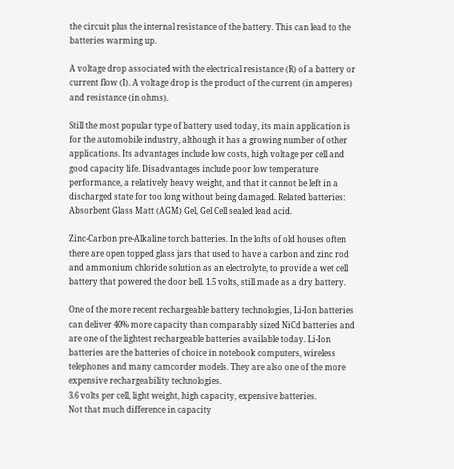the circuit plus the internal resistance of the battery. This can lead to the batteries warming up.

A voltage drop associated with the electrical resistance (R) of a battery or current flow (I). A voltage drop is the product of the current (in amperes) and resistance (in ohms).

Still the most popular type of battery used today, its main application is for the automobile industry, although it has a growing number of other applications. Its advantages include low costs, high voltage per cell and good capacity life. Disadvantages include poor low temperature performance, a relatively heavy weight, and that it cannot be left in a discharged state for too long without being damaged. Related batteries: Absorbent Glass Matt (AGM) Gel, Gel Cell sealed lead acid.

Zinc-Carbon pre-Alkaline torch batteries. In the lofts of old houses often there are open topped glass jars that used to have a carbon and zinc rod and ammonium chloride solution as an electrolyte, to provide a wet cell battery that powered the door bell. 1.5 volts, still made as a dry battery.

One of the more recent rechargeable battery technologies, Li-Ion batteries can deliver 40% more capacity than comparably sized NiCd batteries and are one of the lightest rechargeable batteries available today. Li-Ion batteries are the batteries of choice in notebook computers, wireless telephones and many camcorder models. They are also one of the more expensive rechargeability technologies.
3.6 volts per cell, light weight, high capacity, expensive batteries.
Not that much difference in capacity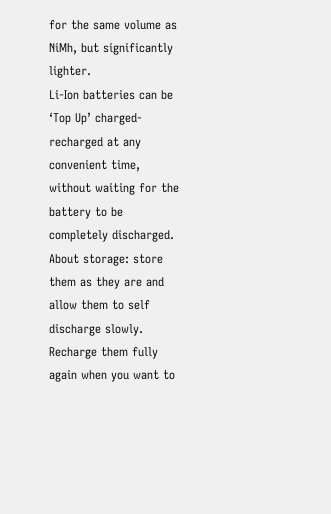for the same volume as NiMh, but significantly lighter.
Li-Ion batteries can be ‘Top Up’ charged- recharged at any convenient time, without waiting for the battery to be completely discharged. About storage: store them as they are and allow them to self discharge slowly. Recharge them fully again when you want to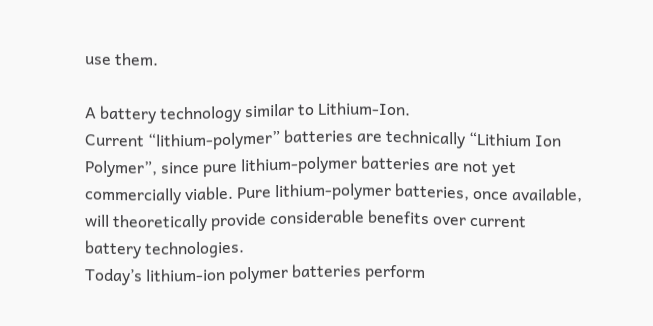use them.

A battery technology similar to Lithium-Ion.
Current “lithium-polymer” batteries are technically “Lithium Ion Polymer”, since pure lithium-polymer batteries are not yet commercially viable. Pure lithium-polymer batteries, once available, will theoretically provide considerable benefits over current battery technologies.
Today’s lithium-ion polymer batteries perform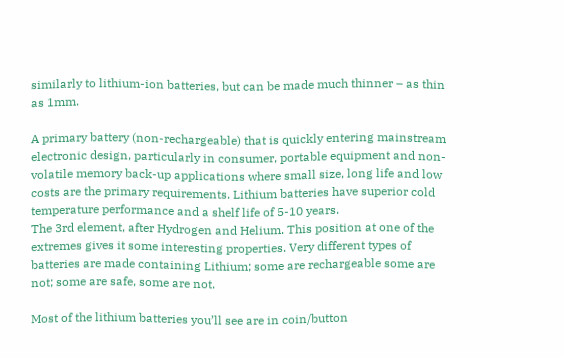similarly to lithium-ion batteries, but can be made much thinner – as thin as 1mm.

A primary battery (non-rechargeable) that is quickly entering mainstream electronic design, particularly in consumer, portable equipment and non-volatile memory back-up applications where small size, long life and low costs are the primary requirements. Lithium batteries have superior cold temperature performance and a shelf life of 5-10 years.
The 3rd element, after Hydrogen and Helium. This position at one of the extremes gives it some interesting properties. Very different types of batteries are made containing Lithium; some are rechargeable some are not; some are safe, some are not.

Most of the lithium batteries you’ll see are in coin/button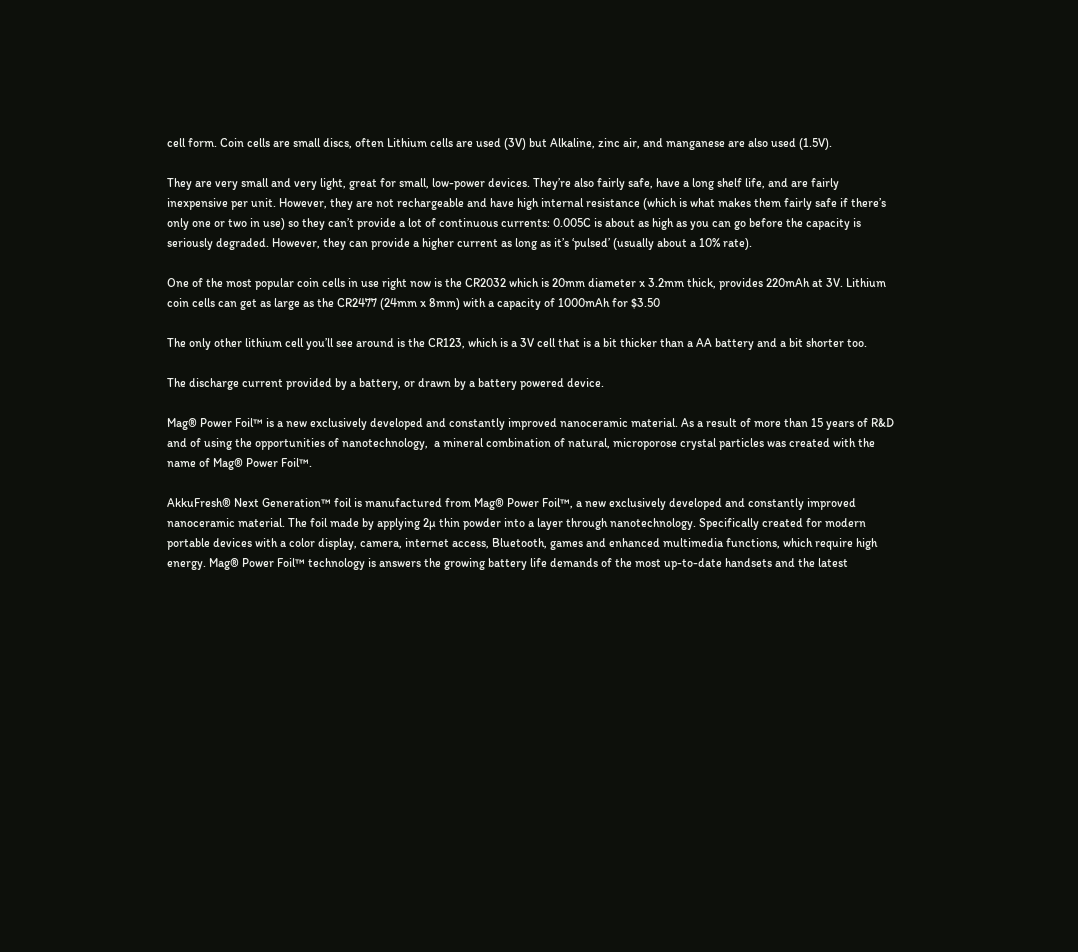cell form. Coin cells are small discs, often Lithium cells are used (3V) but Alkaline, zinc air, and manganese are also used (1.5V).

They are very small and very light, great for small, low-power devices. They’re also fairly safe, have a long shelf life, and are fairly inexpensive per unit. However, they are not rechargeable and have high internal resistance (which is what makes them fairly safe if there’s only one or two in use) so they can’t provide a lot of continuous currents: 0.005C is about as high as you can go before the capacity is seriously degraded. However, they can provide a higher current as long as it’s ‘pulsed’ (usually about a 10% rate).

One of the most popular coin cells in use right now is the CR2032 which is 20mm diameter x 3.2mm thick, provides 220mAh at 3V. Lithium coin cells can get as large as the CR2477 (24mm x 8mm) with a capacity of 1000mAh for $3.50

The only other lithium cell you’ll see around is the CR123, which is a 3V cell that is a bit thicker than a AA battery and a bit shorter too.

The discharge current provided by a battery, or drawn by a battery powered device.

Mag® Power Foil™ is a new exclusively developed and constantly improved nanoceramic material. As a result of more than 15 years of R&D and of using the opportunities of nanotechnology,  a mineral combination of natural, microporose crystal particles was created with the name of Mag® Power Foil™.

AkkuFresh® Next Generation™ foil is manufactured from Mag® Power Foil™, a new exclusively developed and constantly improved nanoceramic material. The foil made by applying 2µ thin powder into a layer through nanotechnology. Specifically created for modern portable devices with a color display, camera, internet access, Bluetooth, games and enhanced multimedia functions, which require high energy. Mag® Power Foil™ technology is answers the growing battery life demands of the most up-to-date handsets and the latest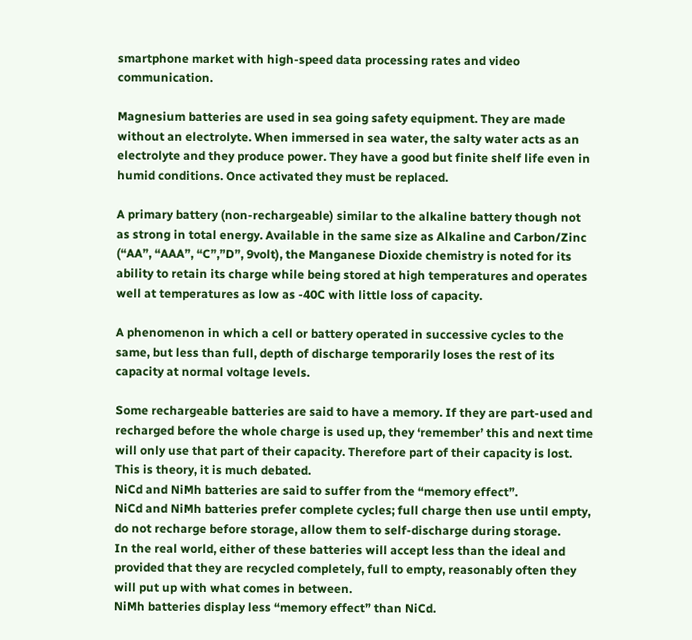smartphone market with high-speed data processing rates and video communication.

Magnesium batteries are used in sea going safety equipment. They are made without an electrolyte. When immersed in sea water, the salty water acts as an electrolyte and they produce power. They have a good but finite shelf life even in humid conditions. Once activated they must be replaced.

A primary battery (non-rechargeable) similar to the alkaline battery though not as strong in total energy. Available in the same size as Alkaline and Carbon/Zinc (“AA”, “AAA”, “C”,”D”, 9volt), the Manganese Dioxide chemistry is noted for its ability to retain its charge while being stored at high temperatures and operates well at temperatures as low as -40C with little loss of capacity.

A phenomenon in which a cell or battery operated in successive cycles to the same, but less than full, depth of discharge temporarily loses the rest of its capacity at normal voltage levels.

Some rechargeable batteries are said to have a memory. If they are part-used and recharged before the whole charge is used up, they ‘remember’ this and next time will only use that part of their capacity. Therefore part of their capacity is lost. This is theory, it is much debated.
NiCd and NiMh batteries are said to suffer from the “memory effect”.
NiCd and NiMh batteries prefer complete cycles; full charge then use until empty, do not recharge before storage, allow them to self-discharge during storage.
In the real world, either of these batteries will accept less than the ideal and provided that they are recycled completely, full to empty, reasonably often they will put up with what comes in between.
NiMh batteries display less “memory effect” than NiCd.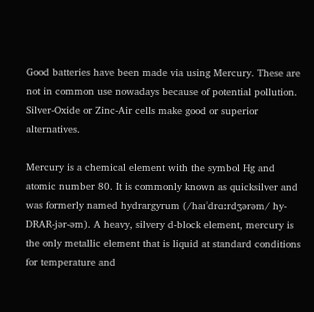Good batteries have been made via using Mercury. These are not in common use nowadays because of potential pollution. Silver-Oxide or Zinc-Air cells make good or superior alternatives.

Mercury is a chemical element with the symbol Hg and atomic number 80. It is commonly known as quicksilver and was formerly named hydrargyrum (/haɪˈdrɑːrdʒərəm/ hy-DRAR-jər-əm). A heavy, silvery d-block element, mercury is the only metallic element that is liquid at standard conditions for temperature and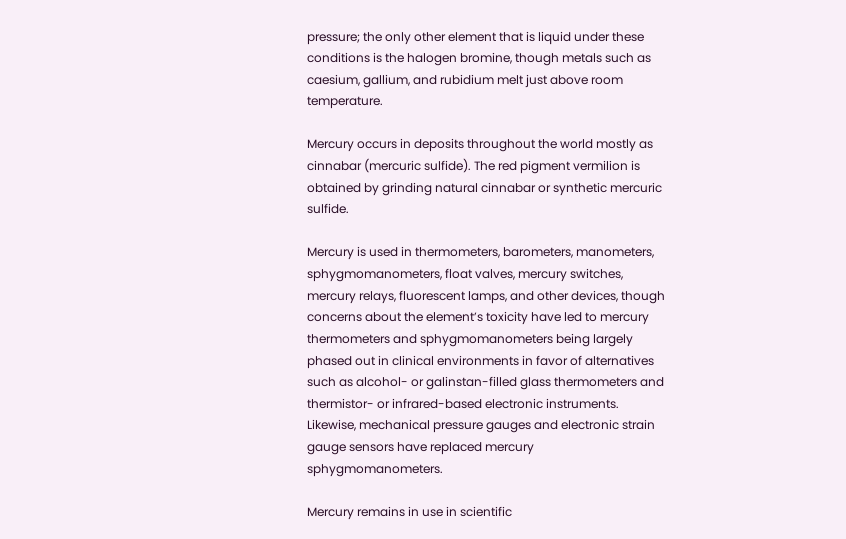pressure; the only other element that is liquid under these conditions is the halogen bromine, though metals such as caesium, gallium, and rubidium melt just above room temperature.

Mercury occurs in deposits throughout the world mostly as cinnabar (mercuric sulfide). The red pigment vermilion is obtained by grinding natural cinnabar or synthetic mercuric sulfide.

Mercury is used in thermometers, barometers, manometers, sphygmomanometers, float valves, mercury switches, mercury relays, fluorescent lamps, and other devices, though concerns about the element’s toxicity have led to mercury thermometers and sphygmomanometers being largely phased out in clinical environments in favor of alternatives such as alcohol- or galinstan-filled glass thermometers and thermistor- or infrared-based electronic instruments. Likewise, mechanical pressure gauges and electronic strain gauge sensors have replaced mercury sphygmomanometers.

Mercury remains in use in scientific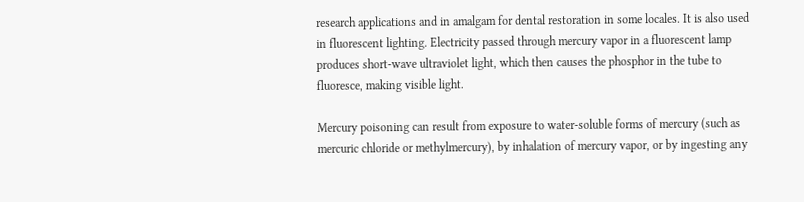research applications and in amalgam for dental restoration in some locales. It is also used in fluorescent lighting. Electricity passed through mercury vapor in a fluorescent lamp produces short-wave ultraviolet light, which then causes the phosphor in the tube to fluoresce, making visible light.

Mercury poisoning can result from exposure to water-soluble forms of mercury (such as mercuric chloride or methylmercury), by inhalation of mercury vapor, or by ingesting any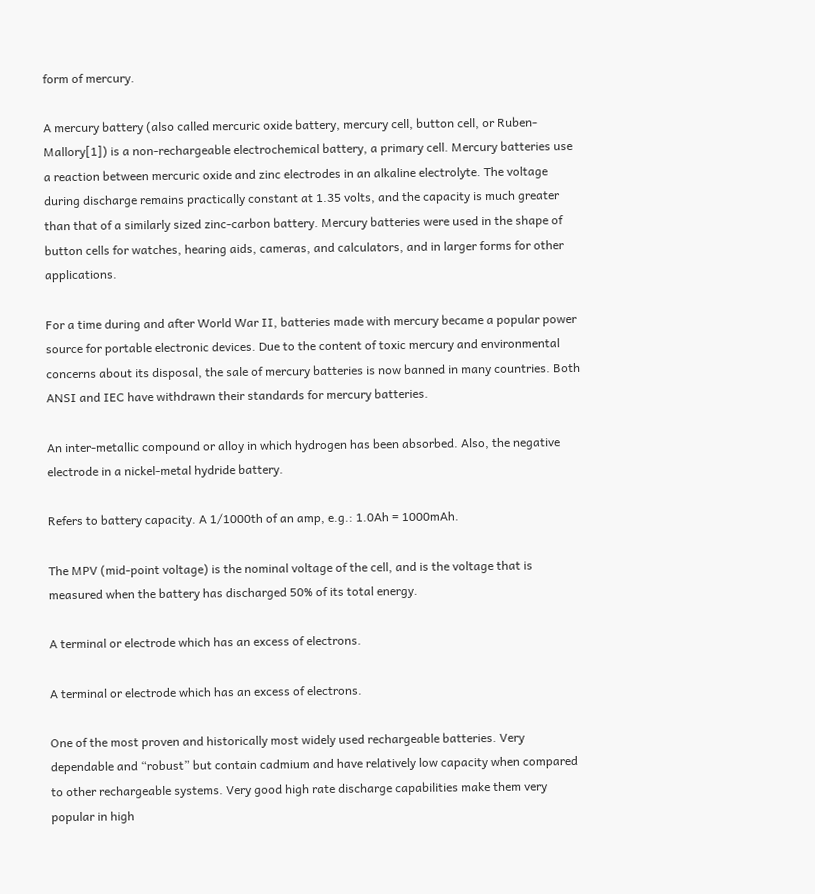form of mercury.

A mercury battery (also called mercuric oxide battery, mercury cell, button cell, or Ruben-Mallory[1]) is a non-rechargeable electrochemical battery, a primary cell. Mercury batteries use a reaction between mercuric oxide and zinc electrodes in an alkaline electrolyte. The voltage during discharge remains practically constant at 1.35 volts, and the capacity is much greater than that of a similarly sized zinc-carbon battery. Mercury batteries were used in the shape of button cells for watches, hearing aids, cameras, and calculators, and in larger forms for other applications.

For a time during and after World War II, batteries made with mercury became a popular power source for portable electronic devices. Due to the content of toxic mercury and environmental concerns about its disposal, the sale of mercury batteries is now banned in many countries. Both ANSI and IEC have withdrawn their standards for mercury batteries.

An inter-metallic compound or alloy in which hydrogen has been absorbed. Also, the negative electrode in a nickel-metal hydride battery.

Refers to battery capacity. A 1/1000th of an amp, e.g.: 1.0Ah = 1000mAh.

The MPV (mid-point voltage) is the nominal voltage of the cell, and is the voltage that is measured when the battery has discharged 50% of its total energy.

A terminal or electrode which has an excess of electrons.

A terminal or electrode which has an excess of electrons.

One of the most proven and historically most widely used rechargeable batteries. Very dependable and “robust” but contain cadmium and have relatively low capacity when compared to other rechargeable systems. Very good high rate discharge capabilities make them very popular in high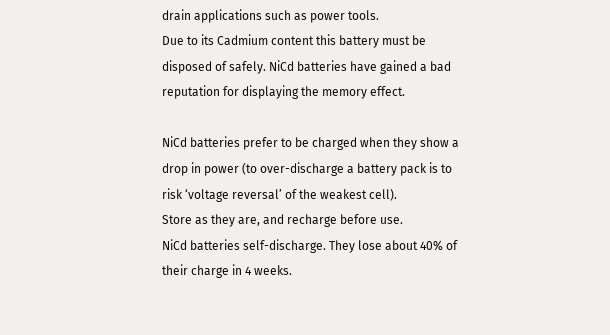drain applications such as power tools.
Due to its Cadmium content this battery must be disposed of safely. NiCd batteries have gained a bad reputation for displaying the memory effect.

NiCd batteries prefer to be charged when they show a drop in power (to over-discharge a battery pack is to risk ‘voltage reversal’ of the weakest cell).
Store as they are, and recharge before use.
NiCd batteries self-discharge. They lose about 40% of their charge in 4 weeks.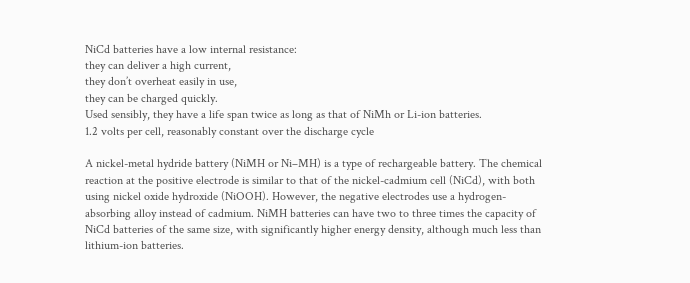NiCd batteries have a low internal resistance:
they can deliver a high current,
they don’t overheat easily in use,
they can be charged quickly.
Used sensibly, they have a life span twice as long as that of NiMh or Li-ion batteries.
1.2 volts per cell, reasonably constant over the discharge cycle

A nickel-metal hydride battery (NiMH or Ni–MH) is a type of rechargeable battery. The chemical reaction at the positive electrode is similar to that of the nickel-cadmium cell (NiCd), with both using nickel oxide hydroxide (NiOOH). However, the negative electrodes use a hydrogen-absorbing alloy instead of cadmium. NiMH batteries can have two to three times the capacity of NiCd batteries of the same size, with significantly higher energy density, although much less than lithium-ion batteries.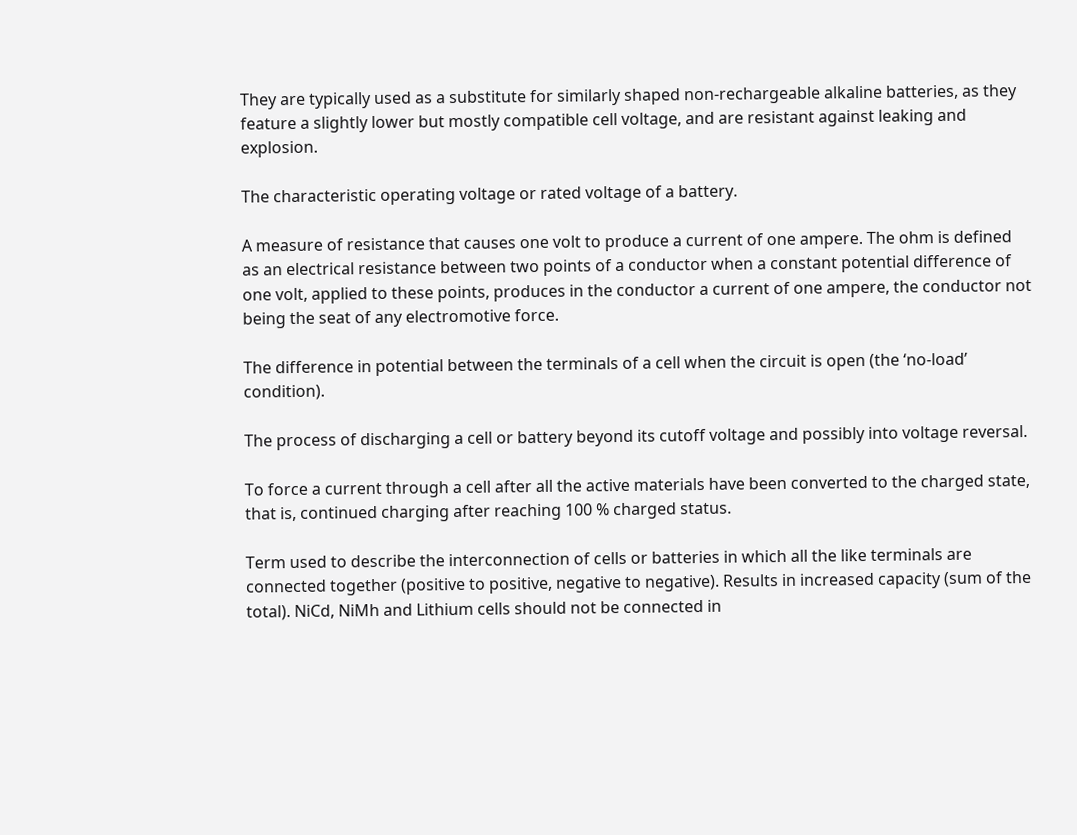They are typically used as a substitute for similarly shaped non-rechargeable alkaline batteries, as they feature a slightly lower but mostly compatible cell voltage, and are resistant against leaking and explosion.

The characteristic operating voltage or rated voltage of a battery.

A measure of resistance that causes one volt to produce a current of one ampere. The ohm is defined as an electrical resistance between two points of a conductor when a constant potential difference of one volt, applied to these points, produces in the conductor a current of one ampere, the conductor not being the seat of any electromotive force.

The difference in potential between the terminals of a cell when the circuit is open (the ‘no-load’ condition).

The process of discharging a cell or battery beyond its cutoff voltage and possibly into voltage reversal.

To force a current through a cell after all the active materials have been converted to the charged state, that is, continued charging after reaching 100 % charged status.

Term used to describe the interconnection of cells or batteries in which all the like terminals are connected together (positive to positive, negative to negative). Results in increased capacity (sum of the total). NiCd, NiMh and Lithium cells should not be connected in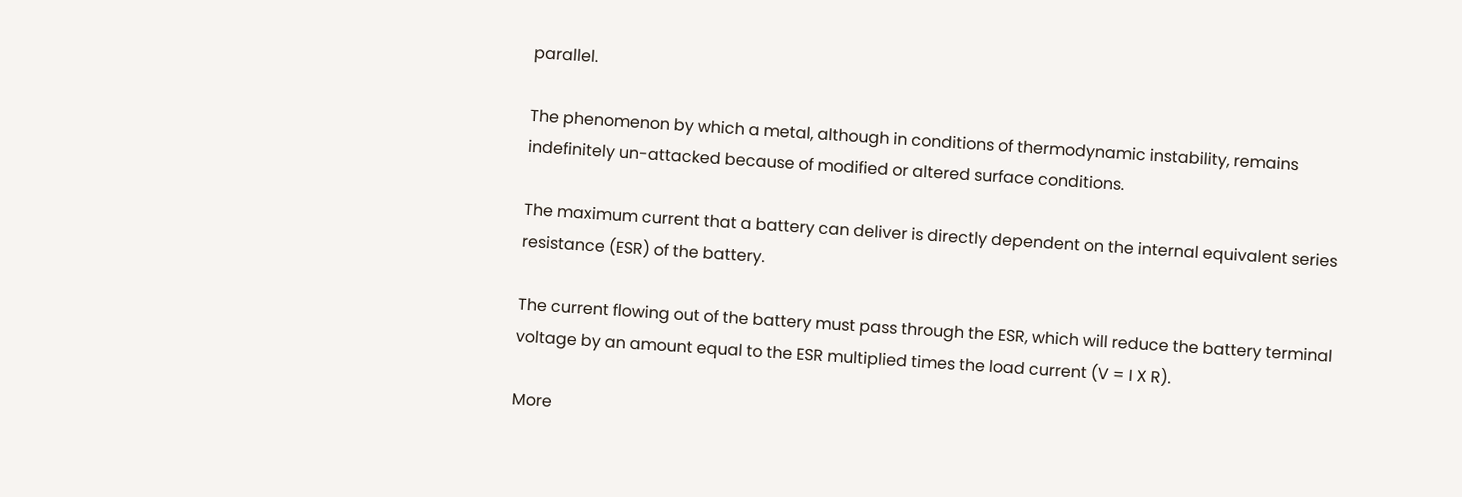parallel.

The phenomenon by which a metal, although in conditions of thermodynamic instability, remains indefinitely un-attacked because of modified or altered surface conditions.

The maximum current that a battery can deliver is directly dependent on the internal equivalent series resistance (ESR) of the battery.

The current flowing out of the battery must pass through the ESR, which will reduce the battery terminal voltage by an amount equal to the ESR multiplied times the load current (V = I X R).

More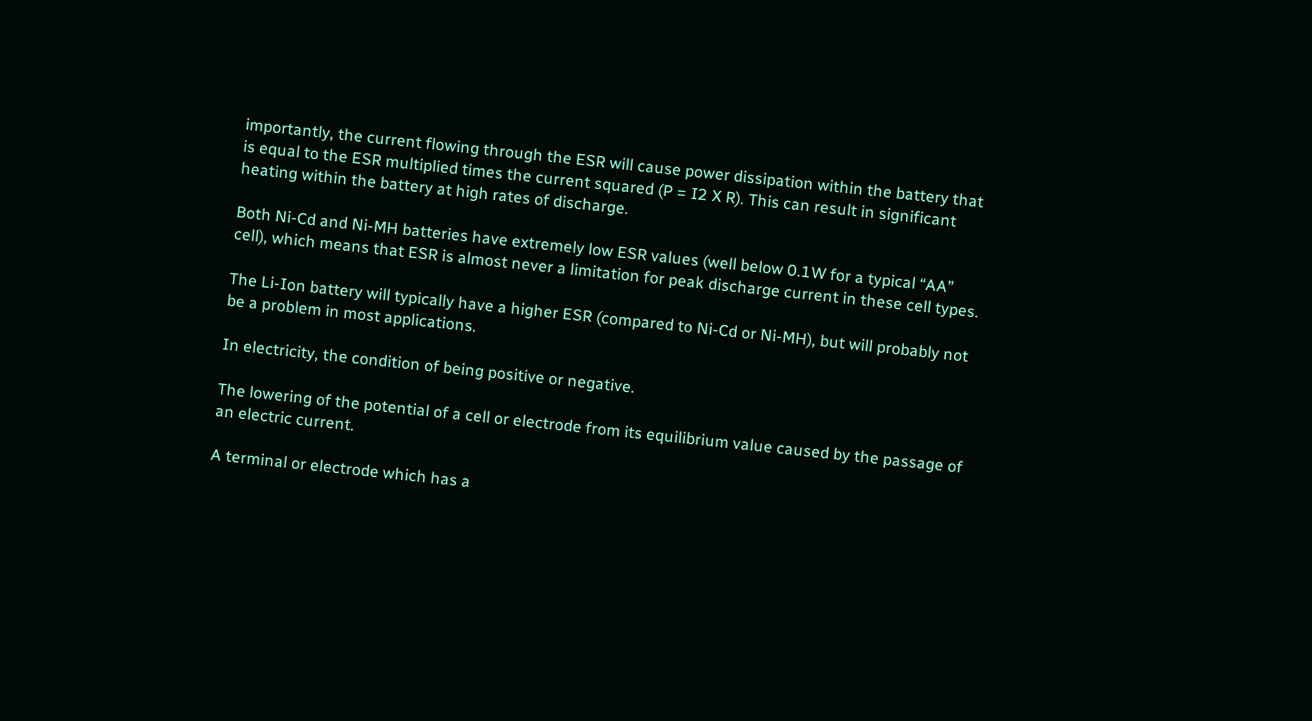importantly, the current flowing through the ESR will cause power dissipation within the battery that is equal to the ESR multiplied times the current squared (P = I2 X R). This can result in significant heating within the battery at high rates of discharge.

Both Ni-Cd and Ni-MH batteries have extremely low ESR values (well below 0.1W for a typical “AA” cell), which means that ESR is almost never a limitation for peak discharge current in these cell types.

The Li-Ion battery will typically have a higher ESR (compared to Ni-Cd or Ni-MH), but will probably not be a problem in most applications.

In electricity, the condition of being positive or negative.

The lowering of the potential of a cell or electrode from its equilibrium value caused by the passage of an electric current.

A terminal or electrode which has a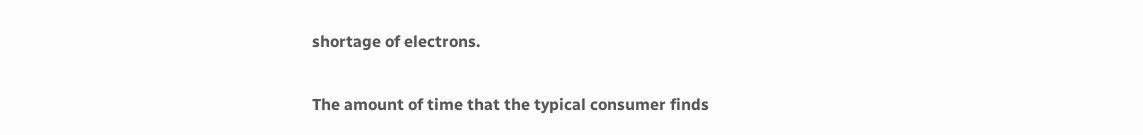shortage of electrons.

The amount of time that the typical consumer finds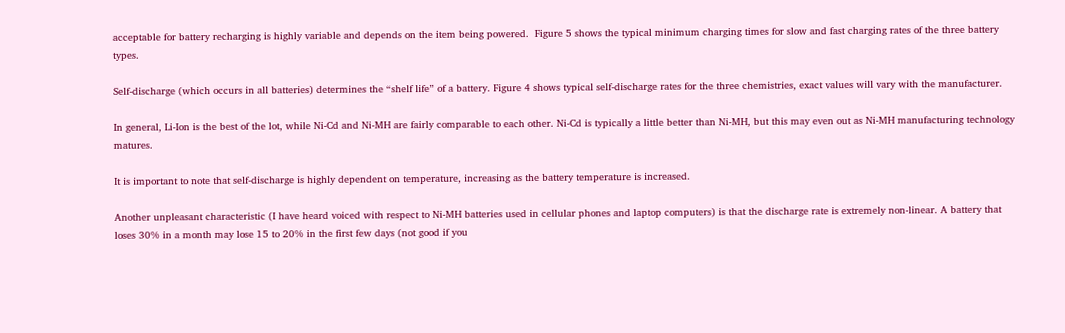acceptable for battery recharging is highly variable and depends on the item being powered.  Figure 5 shows the typical minimum charging times for slow and fast charging rates of the three battery types.

Self-discharge (which occurs in all batteries) determines the “shelf life” of a battery. Figure 4 shows typical self-discharge rates for the three chemistries, exact values will vary with the manufacturer.

In general, Li-Ion is the best of the lot, while Ni-Cd and Ni-MH are fairly comparable to each other. Ni-Cd is typically a little better than Ni-MH, but this may even out as Ni-MH manufacturing technology matures.

It is important to note that self-discharge is highly dependent on temperature, increasing as the battery temperature is increased.

Another unpleasant characteristic (I have heard voiced with respect to Ni-MH batteries used in cellular phones and laptop computers) is that the discharge rate is extremely non-linear. A battery that loses 30% in a month may lose 15 to 20% in the first few days (not good if you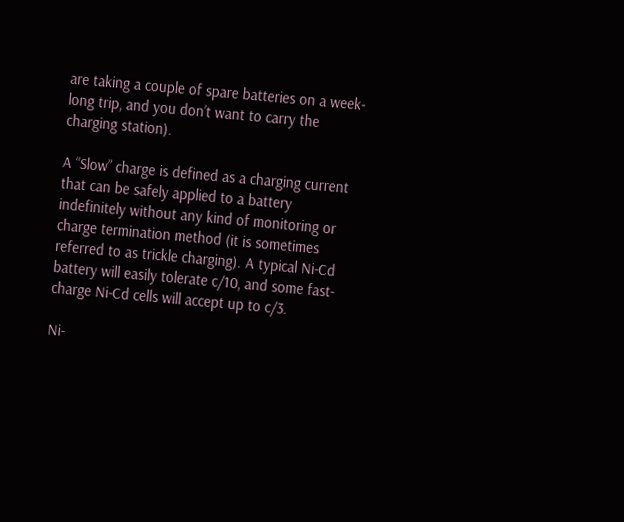are taking a couple of spare batteries on a week-long trip, and you don’t want to carry the charging station).

A “Slow” charge is defined as a charging current that can be safely applied to a battery indefinitely without any kind of monitoring or charge termination method (it is sometimes referred to as trickle charging). A typical Ni-Cd battery will easily tolerate c/10, and some fast-charge Ni-Cd cells will accept up to c/3.

Ni-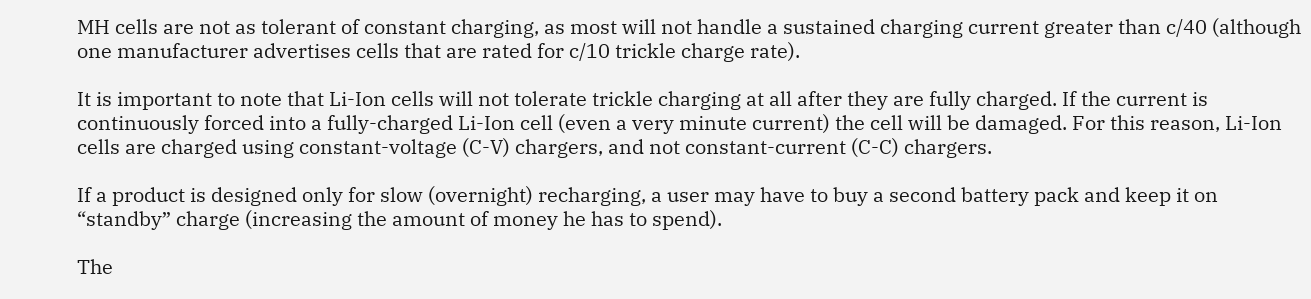MH cells are not as tolerant of constant charging, as most will not handle a sustained charging current greater than c/40 (although one manufacturer advertises cells that are rated for c/10 trickle charge rate).

It is important to note that Li-Ion cells will not tolerate trickle charging at all after they are fully charged. If the current is continuously forced into a fully-charged Li-Ion cell (even a very minute current) the cell will be damaged. For this reason, Li-Ion cells are charged using constant-voltage (C-V) chargers, and not constant-current (C-C) chargers.

If a product is designed only for slow (overnight) recharging, a user may have to buy a second battery pack and keep it on “standby” charge (increasing the amount of money he has to spend).

The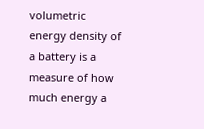volumetric energy density of a battery is a measure of how much energy a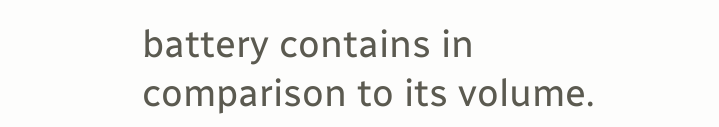battery contains in comparison to its volume.